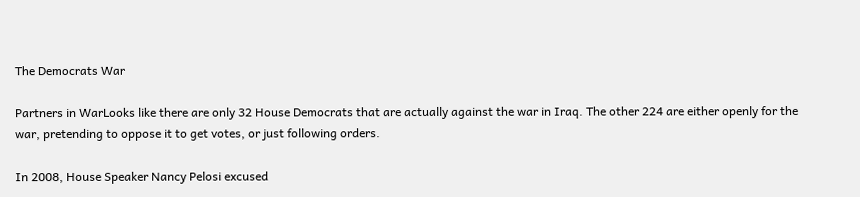The Democrats War

Partners in WarLooks like there are only 32 House Democrats that are actually against the war in Iraq. The other 224 are either openly for the war, pretending to oppose it to get votes, or just following orders.

In 2008, House Speaker Nancy Pelosi excused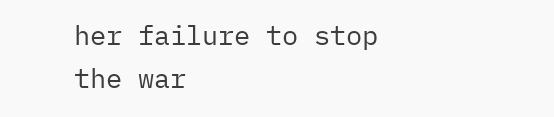her failure to stop the war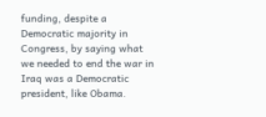funding, despite a Democratic majority in Congress, by saying what we needed to end the war in Iraq was a Democratic president, like Obama.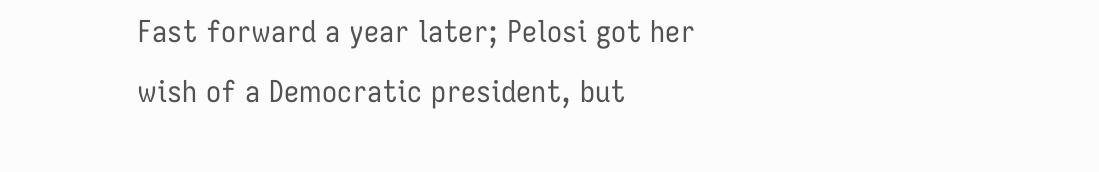Fast forward a year later; Pelosi got her wish of a Democratic president, but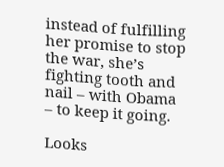instead of fulfilling her promise to stop the war, she’s fighting tooth and nail – with Obama – to keep it going.

Looks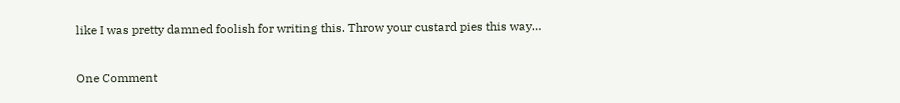like I was pretty damned foolish for writing this. Throw your custard pies this way…

One Comment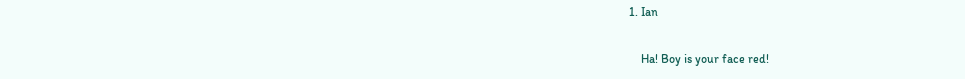1. Ian

    Ha! Boy is your face red!